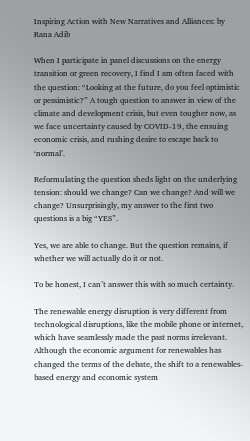Inspiring Action with New Narratives and Alliances: by Rana Adib

When I participate in panel discussions on the energy transition or green recovery, I find I am often faced with the question: “Looking at the future, do you feel optimistic or pessimistic?” A tough question to answer in view of the climate and development crisis, but even tougher now, as we face uncertainty caused by COVID-19, the ensuing economic crisis, and rushing desire to escape back to ‘normal’.

Reformulating the question sheds light on the underlying tension: should we change? Can we change? And will we change? Unsurprisingly, my answer to the first two questions is a big “YES”.

Yes, we are able to change. But the question remains, if whether we will actually do it or not.

To be honest, I can’t answer this with so much certainty.

The renewable energy disruption is very different from technological disruptions, like the mobile phone or internet, which have seamlessly made the past norms irrelevant. Although the economic argument for renewables has changed the terms of the debate, the shift to a renewables-based energy and economic system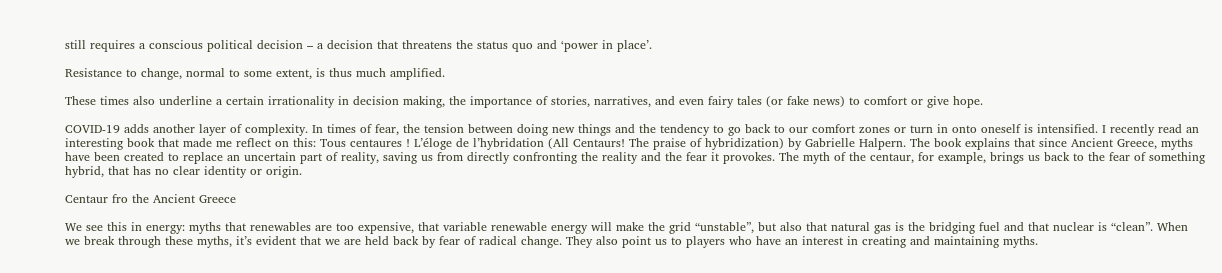still requires a conscious political decision – a decision that threatens the status quo and ‘power in place’.

Resistance to change, normal to some extent, is thus much amplified.

These times also underline a certain irrationality in decision making, the importance of stories, narratives, and even fairy tales (or fake news) to comfort or give hope.

COVID-19 adds another layer of complexity. In times of fear, the tension between doing new things and the tendency to go back to our comfort zones or turn in onto oneself is intensified. I recently read an interesting book that made me reflect on this: Tous centaures ! L’éloge de l’hybridation (All Centaurs! The praise of hybridization) by Gabrielle Halpern. The book explains that since Ancient Greece, myths have been created to replace an uncertain part of reality, saving us from directly confronting the reality and the fear it provokes. The myth of the centaur, for example, brings us back to the fear of something hybrid, that has no clear identity or origin.

Centaur fro the Ancient Greece

We see this in energy: myths that renewables are too expensive, that variable renewable energy will make the grid “unstable”, but also that natural gas is the bridging fuel and that nuclear is “clean”. When we break through these myths, it’s evident that we are held back by fear of radical change. They also point us to players who have an interest in creating and maintaining myths.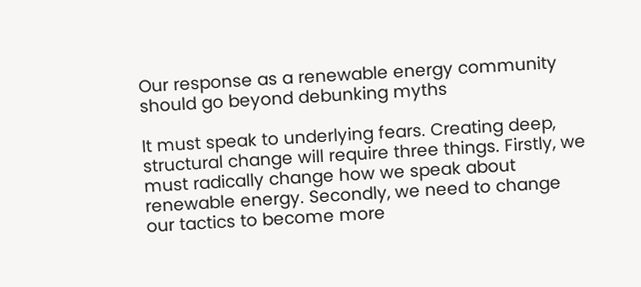Our response as a renewable energy community should go beyond debunking myths

It must speak to underlying fears. Creating deep, structural change will require three things. Firstly, we must radically change how we speak about renewable energy. Secondly, we need to change our tactics to become more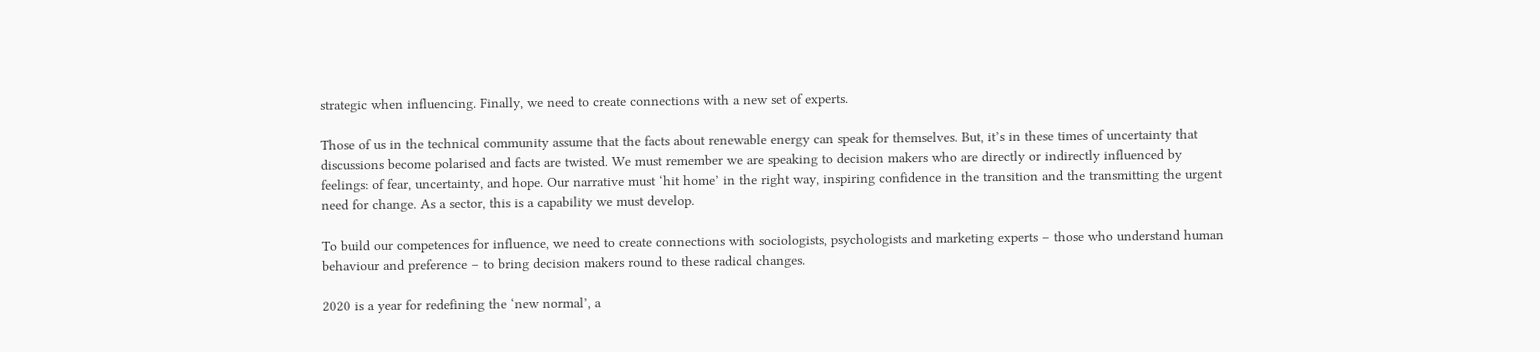strategic when influencing. Finally, we need to create connections with a new set of experts.

Those of us in the technical community assume that the facts about renewable energy can speak for themselves. But, it’s in these times of uncertainty that discussions become polarised and facts are twisted. We must remember we are speaking to decision makers who are directly or indirectly influenced by feelings: of fear, uncertainty, and hope. Our narrative must ‘hit home’ in the right way, inspiring confidence in the transition and the transmitting the urgent need for change. As a sector, this is a capability we must develop.

To build our competences for influence, we need to create connections with sociologists, psychologists and marketing experts – those who understand human behaviour and preference – to bring decision makers round to these radical changes.

2020 is a year for redefining the ‘new normal’, a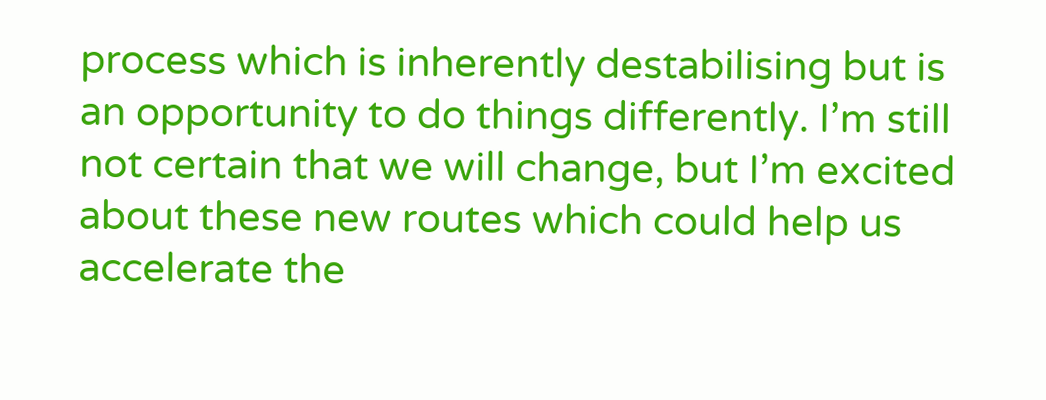process which is inherently destabilising but is an opportunity to do things differently. I’m still not certain that we will change, but I’m excited about these new routes which could help us accelerate the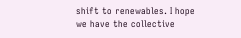shift to renewables. I hope we have the collective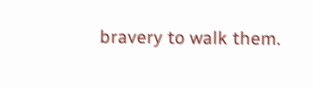bravery to walk them.